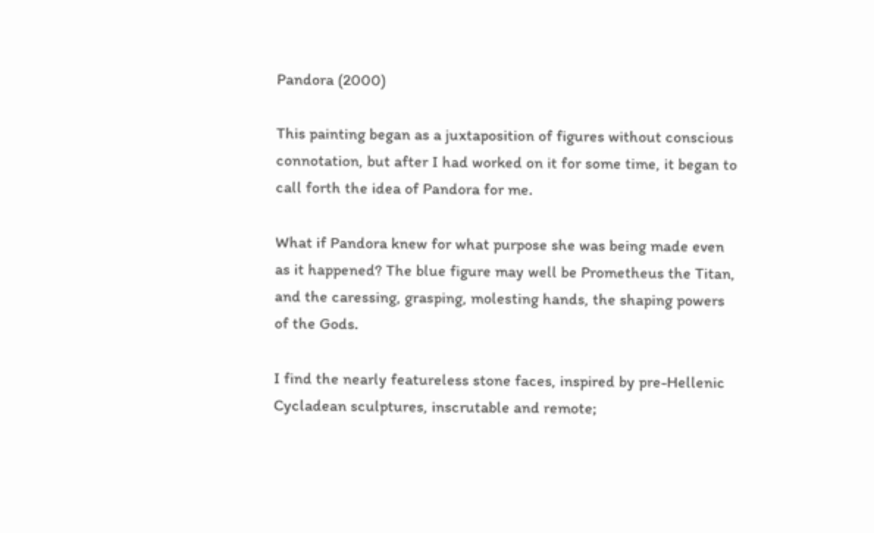Pandora (2000)

This painting began as a juxtaposition of figures without conscious connotation, but after I had worked on it for some time, it began to call forth the idea of Pandora for me.

What if Pandora knew for what purpose she was being made even as it happened? The blue figure may well be Prometheus the Titan, and the caressing, grasping, molesting hands, the shaping powers of the Gods.

I find the nearly featureless stone faces, inspired by pre-Hellenic Cycladean sculptures, inscrutable and remote;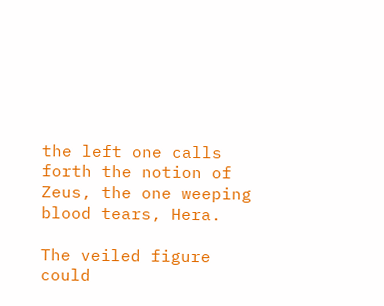the left one calls forth the notion of Zeus, the one weeping blood tears, Hera.

The veiled figure could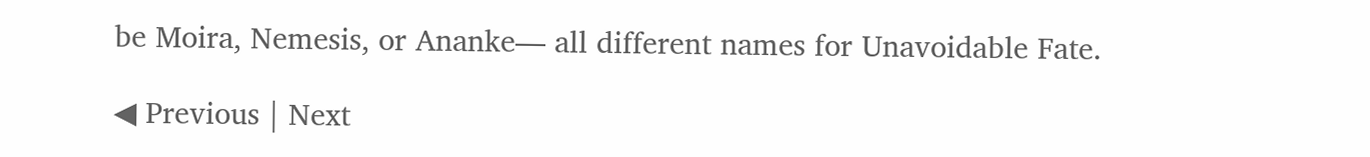be Moira, Nemesis, or Ananke— all different names for Unavoidable Fate.

◀ Previous | Next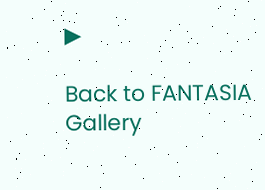▶

Back to FANTASIA Gallery